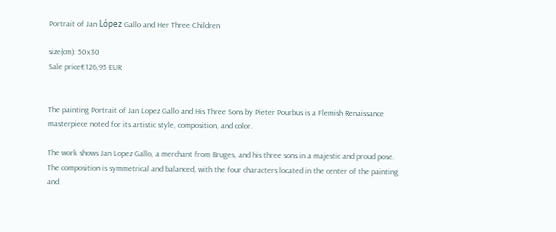Portrait of Jan López Gallo and Her Three Children

size(cm): 50x30
Sale price€126,95 EUR


The painting Portrait of Jan Lopez Gallo and His Three Sons by Pieter Pourbus is a Flemish Renaissance masterpiece noted for its artistic style, composition, and color.

The work shows Jan Lopez Gallo, a merchant from Bruges, and his three sons in a majestic and proud pose. The composition is symmetrical and balanced, with the four characters located in the center of the painting and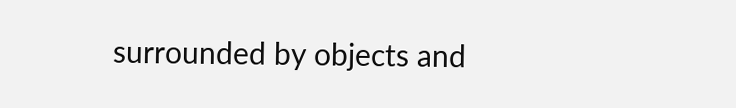surrounded by objects and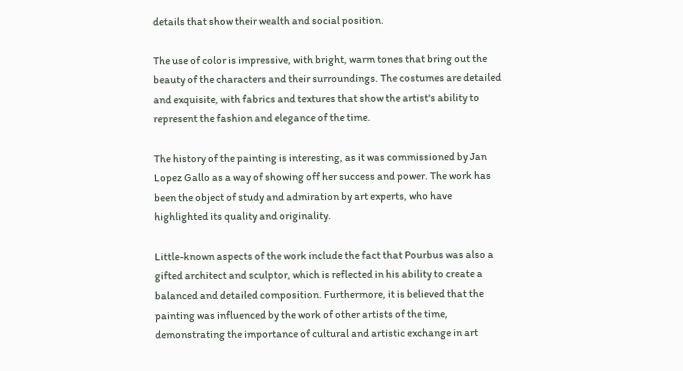details that show their wealth and social position.

The use of color is impressive, with bright, warm tones that bring out the beauty of the characters and their surroundings. The costumes are detailed and exquisite, with fabrics and textures that show the artist's ability to represent the fashion and elegance of the time.

The history of the painting is interesting, as it was commissioned by Jan Lopez Gallo as a way of showing off her success and power. The work has been the object of study and admiration by art experts, who have highlighted its quality and originality.

Little-known aspects of the work include the fact that Pourbus was also a gifted architect and sculptor, which is reflected in his ability to create a balanced and detailed composition. Furthermore, it is believed that the painting was influenced by the work of other artists of the time, demonstrating the importance of cultural and artistic exchange in art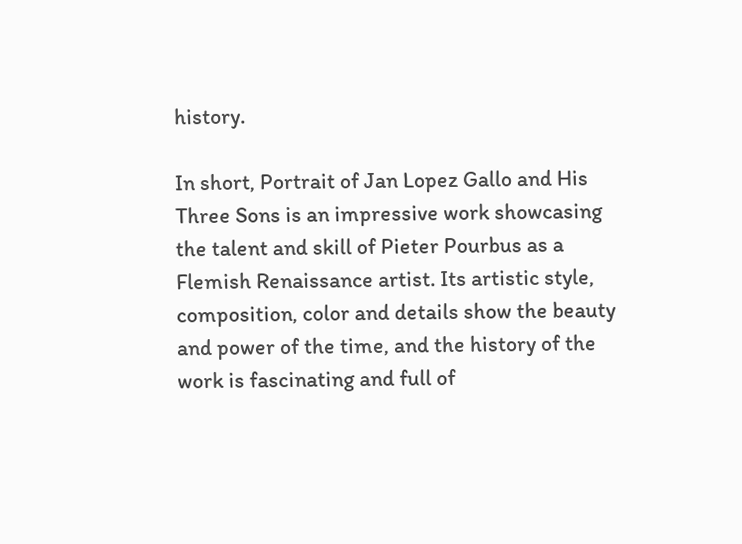history.

In short, Portrait of Jan Lopez Gallo and His Three Sons is an impressive work showcasing the talent and skill of Pieter Pourbus as a Flemish Renaissance artist. Its artistic style, composition, color and details show the beauty and power of the time, and the history of the work is fascinating and full of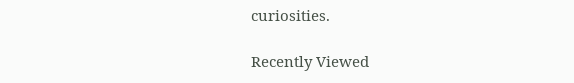curiosities.

Recently Viewed